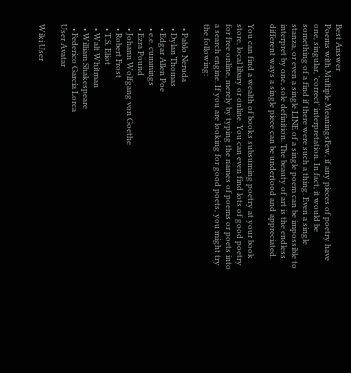Best Answer
Poems with Multiple MeaningsFew, if any pieces of poetry have one, singular, 'correct' interpretation. In fact, it would be something of a find if there were such a thing. Even a single stanza, or even a single LINE of a single poem can be impossible to interpret by one, sole definition. The beauty of art is the endless different ways a single piece can be undertood and appreciated.

You can find a wealth of books subsuming poetry at your book store, local libary or online. You can even find lots of good poetry for free online, merely by typing the names of poems or poets into a search engine. If you are looking for good poets, you might try the following:

  • Pablo Neruda
  • Dylan Thomas
  • Edgar Allen Poe
  • e.e. cummings
  • Ezra Pound
  • Johann Wolfgang von Goethe
  • Robert Frost
  • T.S. Eliot
  • Walt Whitman
  • William Shakespeare
  • Federico Garcia Lorca
User Avatar

Wiki User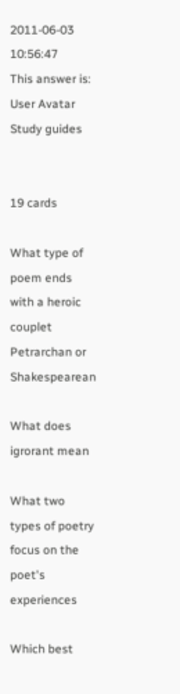2011-06-03 10:56:47
This answer is:
User Avatar
Study guides


19 cards

What type of poem ends with a heroic couplet Petrarchan or Shakespearean

What does igrorant mean

What two types of poetry focus on the poet's experiences

Which best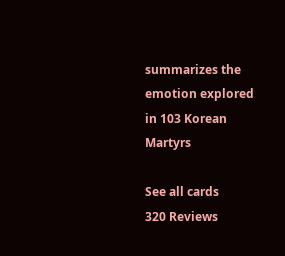summarizes the emotion explored in 103 Korean Martyrs

See all cards
320 Reviews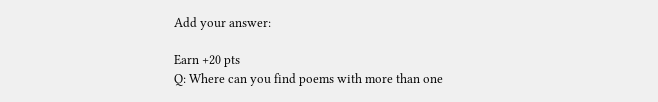Add your answer:

Earn +20 pts
Q: Where can you find poems with more than one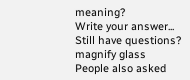meaning?
Write your answer...
Still have questions?
magnify glass
People also asked